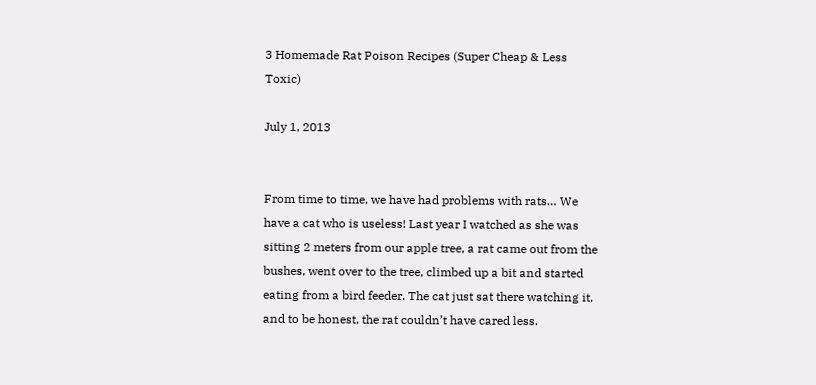3 Homemade Rat Poison Recipes (Super Cheap & Less Toxic)

July 1, 2013


From time to time, we have had problems with rats… We have a cat who is useless! Last year I watched as she was sitting 2 meters from our apple tree, a rat came out from the bushes, went over to the tree, climbed up a bit and started eating from a bird feeder. The cat just sat there watching it, and to be honest, the rat couldn’t have cared less.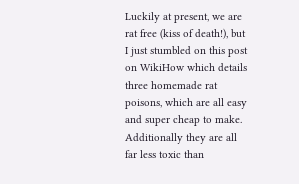Luckily at present, we are rat free (kiss of death!), but I just stumbled on this post on WikiHow which details three homemade rat poisons, which are all easy and super cheap to make. Additionally they are all far less toxic than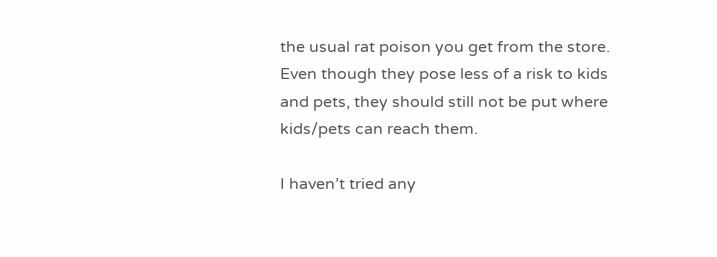the usual rat poison you get from the store.  Even though they pose less of a risk to kids and pets, they should still not be put where kids/pets can reach them.

I haven’t tried any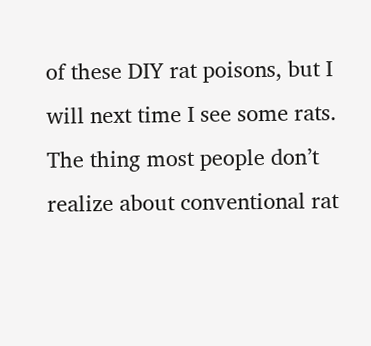of these DIY rat poisons, but I will next time I see some rats. The thing most people don’t realize about conventional rat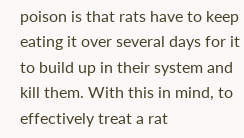poison is that rats have to keep eating it over several days for it to build up in their system and kill them. With this in mind, to effectively treat a rat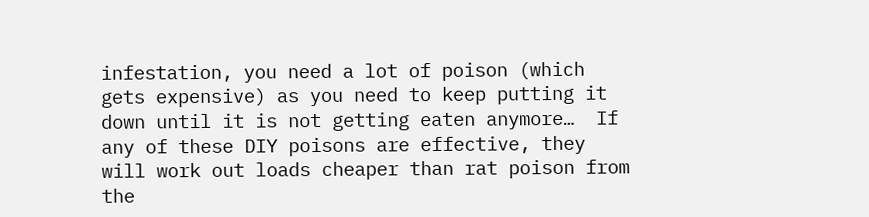infestation, you need a lot of poison (which gets expensive) as you need to keep putting it down until it is not getting eaten anymore…  If any of these DIY poisons are effective, they will work out loads cheaper than rat poison from the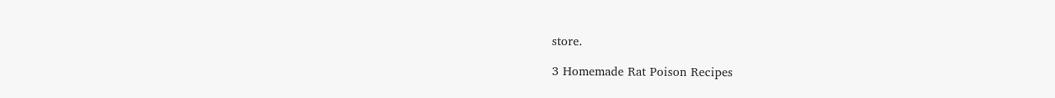store.

3 Homemade Rat Poison Recipes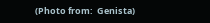(Photo from:  Genista)